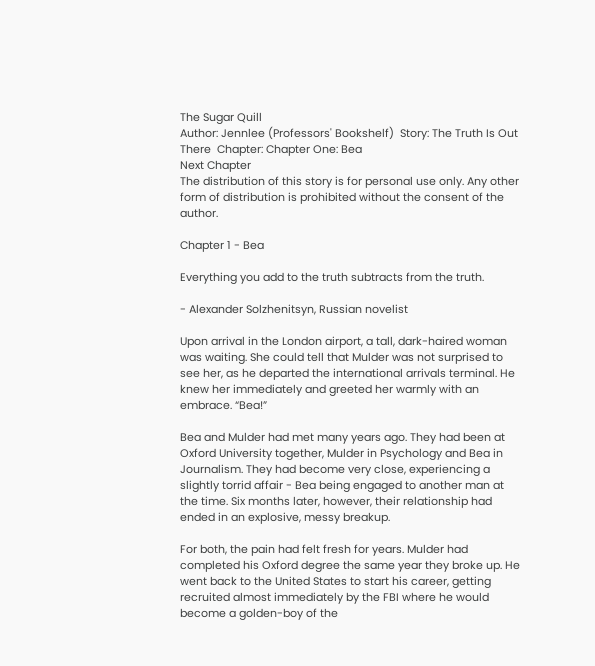The Sugar Quill
Author: Jennlee (Professors' Bookshelf)  Story: The Truth Is Out There  Chapter: Chapter One: Bea
Next Chapter
The distribution of this story is for personal use only. Any other form of distribution is prohibited without the consent of the author.

Chapter 1 - Bea

Everything you add to the truth subtracts from the truth.

- Alexander Solzhenitsyn, Russian novelist

Upon arrival in the London airport, a tall, dark-haired woman was waiting. She could tell that Mulder was not surprised to see her, as he departed the international arrivals terminal. He knew her immediately and greeted her warmly with an embrace. “Bea!”

Bea and Mulder had met many years ago. They had been at Oxford University together, Mulder in Psychology and Bea in Journalism. They had become very close, experiencing a slightly torrid affair - Bea being engaged to another man at the time. Six months later, however, their relationship had ended in an explosive, messy breakup.

For both, the pain had felt fresh for years. Mulder had completed his Oxford degree the same year they broke up. He went back to the United States to start his career, getting recruited almost immediately by the FBI where he would become a golden-boy of the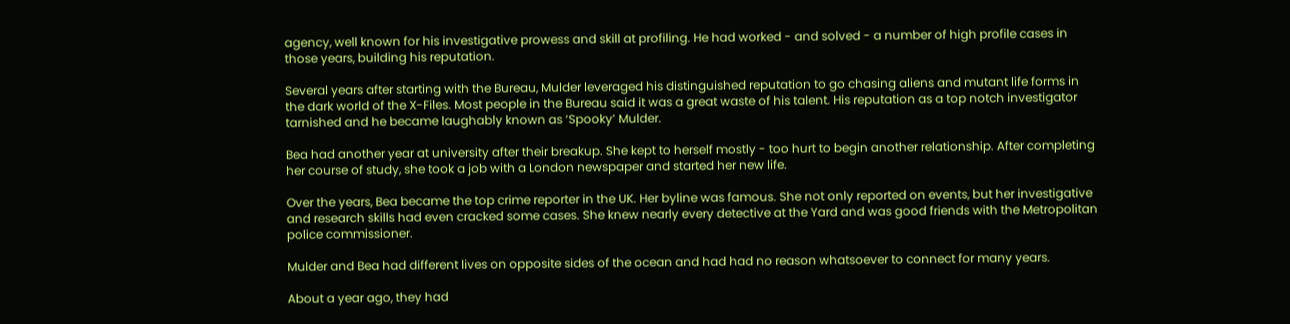agency, well known for his investigative prowess and skill at profiling. He had worked - and solved - a number of high profile cases in those years, building his reputation.

Several years after starting with the Bureau, Mulder leveraged his distinguished reputation to go chasing aliens and mutant life forms in the dark world of the X-Files. Most people in the Bureau said it was a great waste of his talent. His reputation as a top notch investigator tarnished and he became laughably known as ‘Spooky’ Mulder.

Bea had another year at university after their breakup. She kept to herself mostly - too hurt to begin another relationship. After completing her course of study, she took a job with a London newspaper and started her new life.

Over the years, Bea became the top crime reporter in the UK. Her byline was famous. She not only reported on events, but her investigative and research skills had even cracked some cases. She knew nearly every detective at the Yard and was good friends with the Metropolitan police commissioner.

Mulder and Bea had different lives on opposite sides of the ocean and had had no reason whatsoever to connect for many years.

About a year ago, they had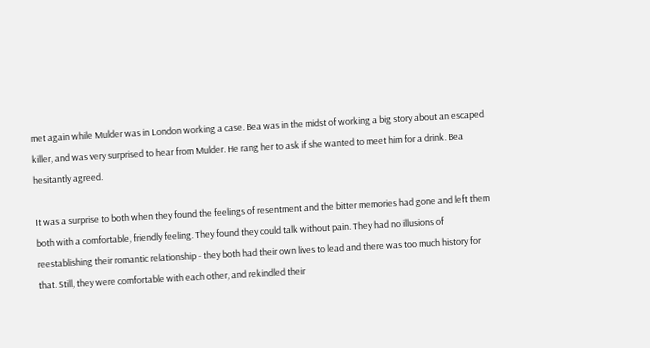met again while Mulder was in London working a case. Bea was in the midst of working a big story about an escaped killer, and was very surprised to hear from Mulder. He rang her to ask if she wanted to meet him for a drink. Bea hesitantly agreed.

It was a surprise to both when they found the feelings of resentment and the bitter memories had gone and left them both with a comfortable, friendly feeling. They found they could talk without pain. They had no illusions of reestablishing their romantic relationship - they both had their own lives to lead and there was too much history for that. Still, they were comfortable with each other, and rekindled their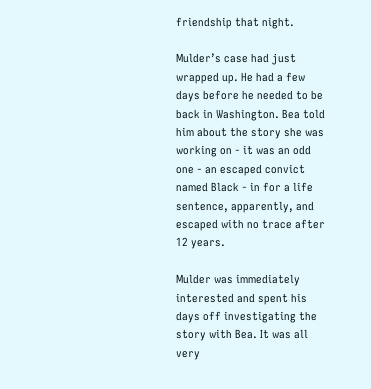friendship that night.

Mulder’s case had just wrapped up. He had a few days before he needed to be back in Washington. Bea told him about the story she was working on - it was an odd one - an escaped convict named Black - in for a life sentence, apparently, and escaped with no trace after 12 years.

Mulder was immediately interested and spent his days off investigating the story with Bea. It was all very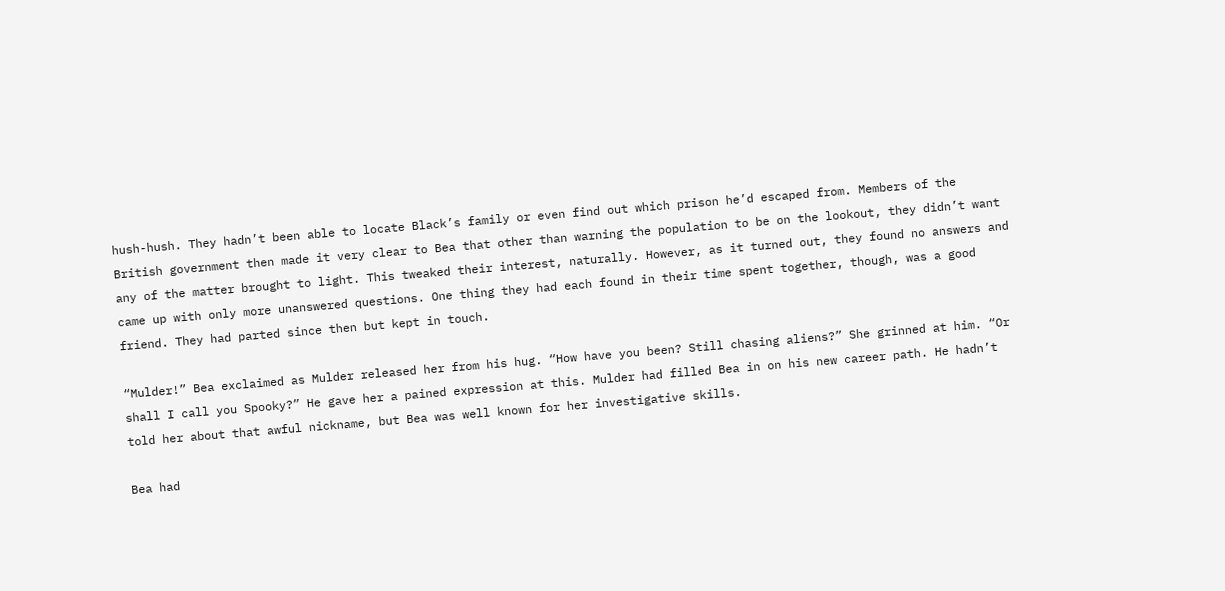hush-hush. They hadn’t been able to locate Black’s family or even find out which prison he’d escaped from. Members of the British government then made it very clear to Bea that other than warning the population to be on the lookout, they didn’t want any of the matter brought to light. This tweaked their interest, naturally. However, as it turned out, they found no answers and came up with only more unanswered questions. One thing they had each found in their time spent together, though, was a good friend. They had parted since then but kept in touch.

“Mulder!” Bea exclaimed as Mulder released her from his hug. “How have you been? Still chasing aliens?” She grinned at him. “Or shall I call you Spooky?” He gave her a pained expression at this. Mulder had filled Bea in on his new career path. He hadn’t told her about that awful nickname, but Bea was well known for her investigative skills.

Bea had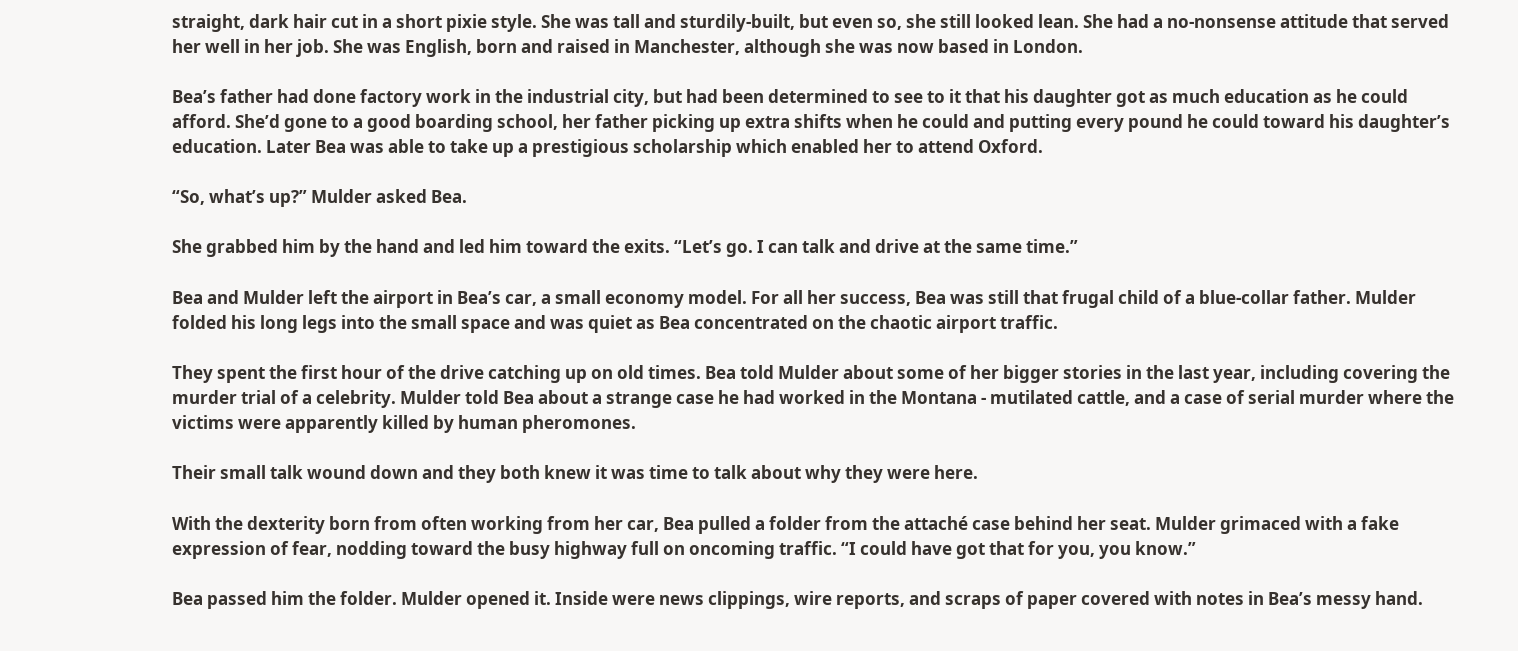straight, dark hair cut in a short pixie style. She was tall and sturdily-built, but even so, she still looked lean. She had a no-nonsense attitude that served her well in her job. She was English, born and raised in Manchester, although she was now based in London.

Bea’s father had done factory work in the industrial city, but had been determined to see to it that his daughter got as much education as he could afford. She’d gone to a good boarding school, her father picking up extra shifts when he could and putting every pound he could toward his daughter’s education. Later Bea was able to take up a prestigious scholarship which enabled her to attend Oxford.

“So, what’s up?” Mulder asked Bea.

She grabbed him by the hand and led him toward the exits. “Let’s go. I can talk and drive at the same time.”

Bea and Mulder left the airport in Bea’s car, a small economy model. For all her success, Bea was still that frugal child of a blue-collar father. Mulder folded his long legs into the small space and was quiet as Bea concentrated on the chaotic airport traffic.

They spent the first hour of the drive catching up on old times. Bea told Mulder about some of her bigger stories in the last year, including covering the murder trial of a celebrity. Mulder told Bea about a strange case he had worked in the Montana - mutilated cattle, and a case of serial murder where the victims were apparently killed by human pheromones.

Their small talk wound down and they both knew it was time to talk about why they were here.

With the dexterity born from often working from her car, Bea pulled a folder from the attaché case behind her seat. Mulder grimaced with a fake expression of fear, nodding toward the busy highway full on oncoming traffic. “I could have got that for you, you know.”

Bea passed him the folder. Mulder opened it. Inside were news clippings, wire reports, and scraps of paper covered with notes in Bea’s messy hand.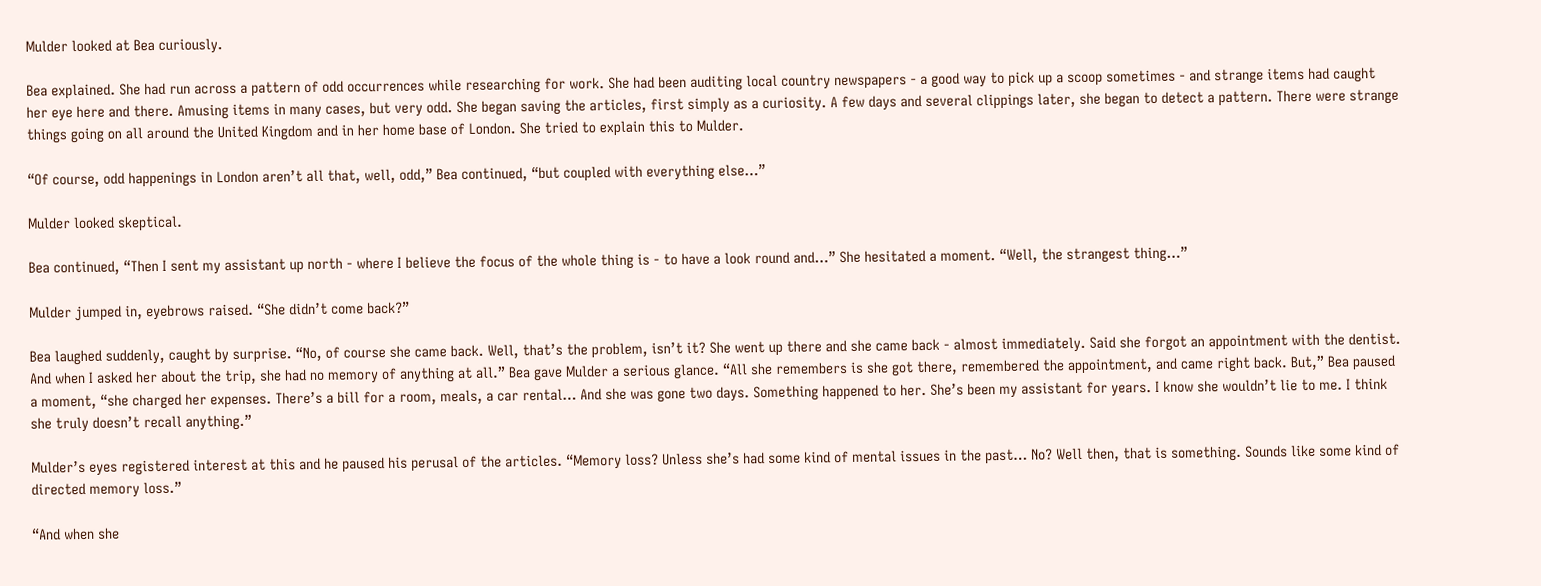Mulder looked at Bea curiously.

Bea explained. She had run across a pattern of odd occurrences while researching for work. She had been auditing local country newspapers - a good way to pick up a scoop sometimes - and strange items had caught her eye here and there. Amusing items in many cases, but very odd. She began saving the articles, first simply as a curiosity. A few days and several clippings later, she began to detect a pattern. There were strange things going on all around the United Kingdom and in her home base of London. She tried to explain this to Mulder.

“Of course, odd happenings in London aren’t all that, well, odd,” Bea continued, “but coupled with everything else…”

Mulder looked skeptical.

Bea continued, “Then I sent my assistant up north - where I believe the focus of the whole thing is - to have a look round and…” She hesitated a moment. “Well, the strangest thing…”

Mulder jumped in, eyebrows raised. “She didn’t come back?”

Bea laughed suddenly, caught by surprise. “No, of course she came back. Well, that’s the problem, isn’t it? She went up there and she came back - almost immediately. Said she forgot an appointment with the dentist. And when I asked her about the trip, she had no memory of anything at all.” Bea gave Mulder a serious glance. “All she remembers is she got there, remembered the appointment, and came right back. But,” Bea paused a moment, “she charged her expenses. There’s a bill for a room, meals, a car rental… And she was gone two days. Something happened to her. She’s been my assistant for years. I know she wouldn’t lie to me. I think she truly doesn’t recall anything.”

Mulder’s eyes registered interest at this and he paused his perusal of the articles. “Memory loss? Unless she’s had some kind of mental issues in the past… No? Well then, that is something. Sounds like some kind of directed memory loss.”

“And when she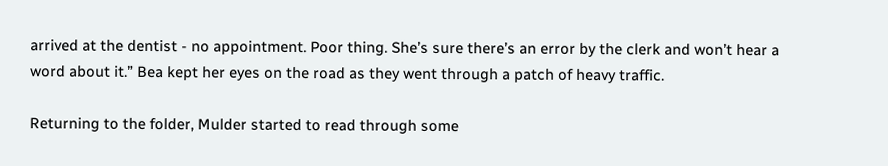arrived at the dentist - no appointment. Poor thing. She’s sure there’s an error by the clerk and won’t hear a word about it.” Bea kept her eyes on the road as they went through a patch of heavy traffic.

Returning to the folder, Mulder started to read through some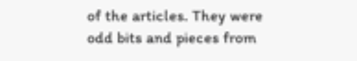of the articles. They were odd bits and pieces from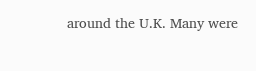around the U.K. Many were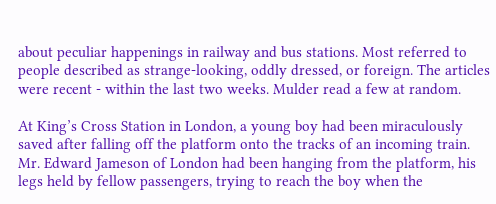about peculiar happenings in railway and bus stations. Most referred to people described as strange-looking, oddly dressed, or foreign. The articles were recent - within the last two weeks. Mulder read a few at random.

At King’s Cross Station in London, a young boy had been miraculously saved after falling off the platform onto the tracks of an incoming train. Mr. Edward Jameson of London had been hanging from the platform, his legs held by fellow passengers, trying to reach the boy when the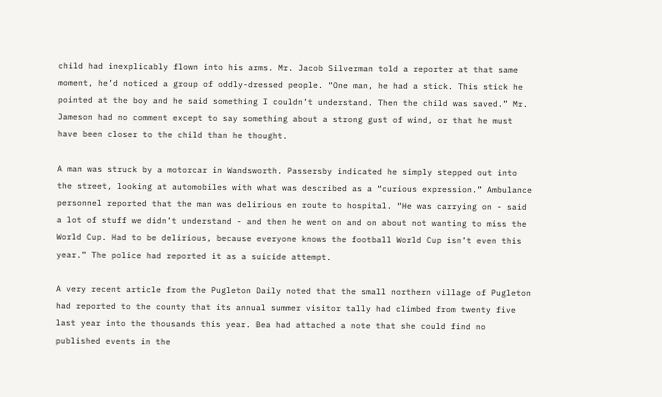child had inexplicably flown into his arms. Mr. Jacob Silverman told a reporter at that same moment, he’d noticed a group of oddly-dressed people. “One man, he had a stick. This stick he pointed at the boy and he said something I couldn’t understand. Then the child was saved.” Mr. Jameson had no comment except to say something about a strong gust of wind, or that he must have been closer to the child than he thought.

A man was struck by a motorcar in Wandsworth. Passersby indicated he simply stepped out into the street, looking at automobiles with what was described as a “curious expression.” Ambulance personnel reported that the man was delirious en route to hospital. “He was carrying on - said a lot of stuff we didn’t understand - and then he went on and on about not wanting to miss the World Cup. Had to be delirious, because everyone knows the football World Cup isn’t even this year.” The police had reported it as a suicide attempt.

A very recent article from the Pugleton Daily noted that the small northern village of Pugleton had reported to the county that its annual summer visitor tally had climbed from twenty five last year into the thousands this year. Bea had attached a note that she could find no published events in the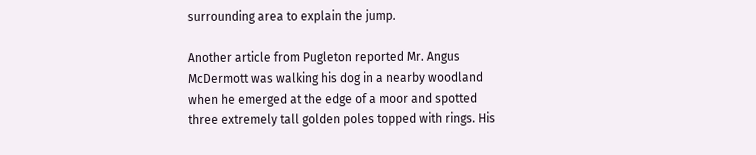surrounding area to explain the jump.

Another article from Pugleton reported Mr. Angus McDermott was walking his dog in a nearby woodland when he emerged at the edge of a moor and spotted three extremely tall golden poles topped with rings. His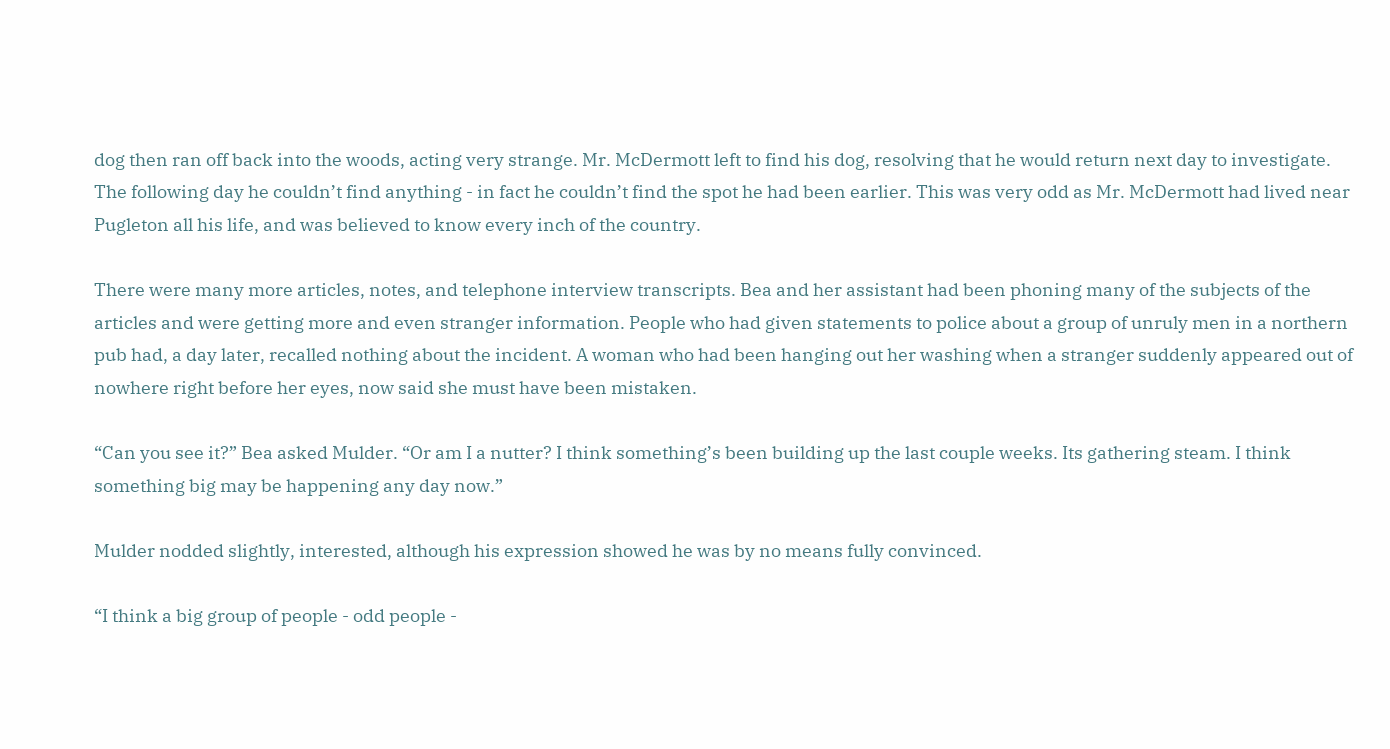dog then ran off back into the woods, acting very strange. Mr. McDermott left to find his dog, resolving that he would return next day to investigate. The following day he couldn’t find anything - in fact he couldn’t find the spot he had been earlier. This was very odd as Mr. McDermott had lived near Pugleton all his life, and was believed to know every inch of the country.

There were many more articles, notes, and telephone interview transcripts. Bea and her assistant had been phoning many of the subjects of the articles and were getting more and even stranger information. People who had given statements to police about a group of unruly men in a northern pub had, a day later, recalled nothing about the incident. A woman who had been hanging out her washing when a stranger suddenly appeared out of nowhere right before her eyes, now said she must have been mistaken.

“Can you see it?” Bea asked Mulder. “Or am I a nutter? I think something’s been building up the last couple weeks. Its gathering steam. I think something big may be happening any day now.”

Mulder nodded slightly, interested, although his expression showed he was by no means fully convinced.

“I think a big group of people - odd people -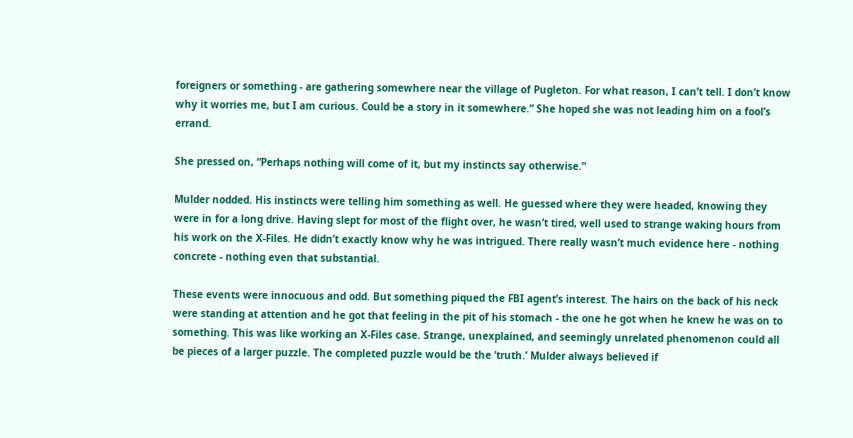foreigners or something - are gathering somewhere near the village of Pugleton. For what reason, I can’t tell. I don’t know why it worries me, but I am curious. Could be a story in it somewhere.” She hoped she was not leading him on a fool’s errand.

She pressed on, “Perhaps nothing will come of it, but my instincts say otherwise.”

Mulder nodded. His instincts were telling him something as well. He guessed where they were headed, knowing they were in for a long drive. Having slept for most of the flight over, he wasn’t tired, well used to strange waking hours from his work on the X-Files. He didn’t exactly know why he was intrigued. There really wasn’t much evidence here - nothing concrete - nothing even that substantial.

These events were innocuous and odd. But something piqued the FBI agent’s interest. The hairs on the back of his neck were standing at attention and he got that feeling in the pit of his stomach - the one he got when he knew he was on to something. This was like working an X-Files case. Strange, unexplained, and seemingly unrelated phenomenon could all be pieces of a larger puzzle. The completed puzzle would be the ‘truth.’ Mulder always believed if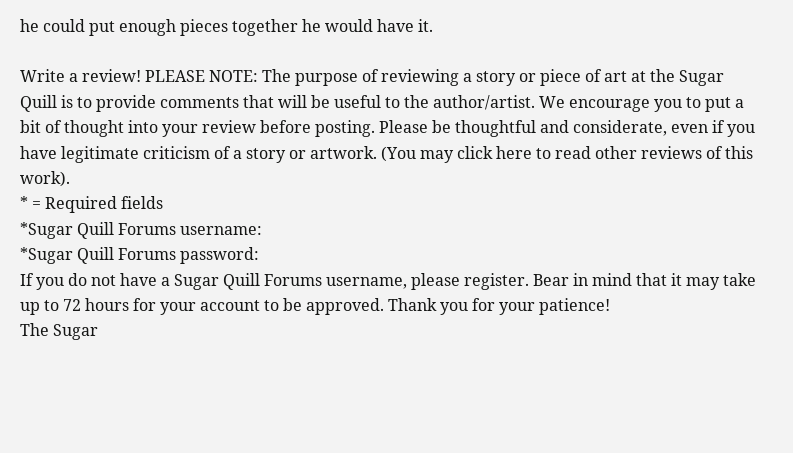he could put enough pieces together he would have it.

Write a review! PLEASE NOTE: The purpose of reviewing a story or piece of art at the Sugar Quill is to provide comments that will be useful to the author/artist. We encourage you to put a bit of thought into your review before posting. Please be thoughtful and considerate, even if you have legitimate criticism of a story or artwork. (You may click here to read other reviews of this work).
* = Required fields
*Sugar Quill Forums username:
*Sugar Quill Forums password:
If you do not have a Sugar Quill Forums username, please register. Bear in mind that it may take up to 72 hours for your account to be approved. Thank you for your patience!
The Sugar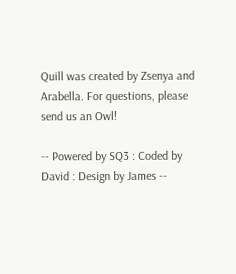Quill was created by Zsenya and Arabella. For questions, please send us an Owl!

-- Powered by SQ3 : Coded by David : Design by James --